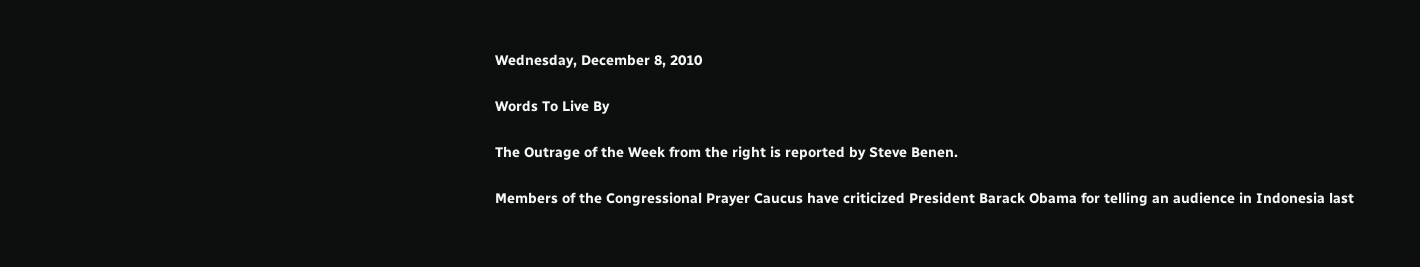Wednesday, December 8, 2010

Words To Live By

The Outrage of the Week from the right is reported by Steve Benen.

Members of the Congressional Prayer Caucus have criticized President Barack Obama for telling an audience in Indonesia last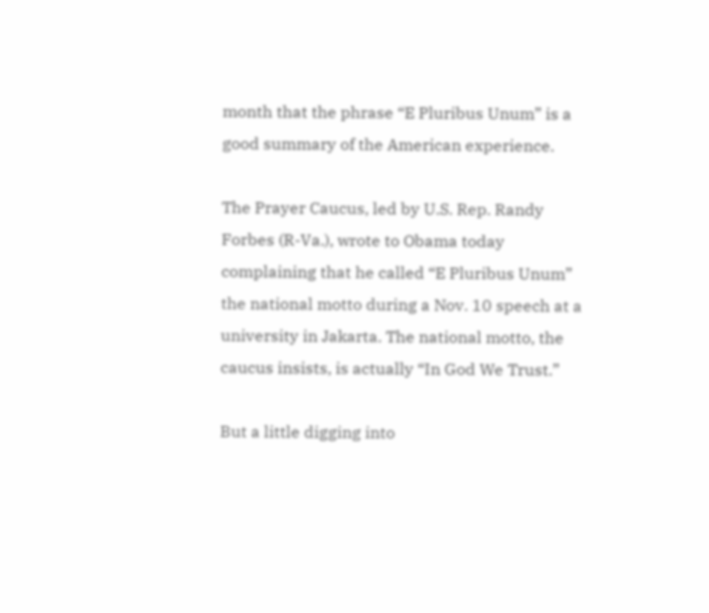month that the phrase “E Pluribus Unum” is a good summary of the American experience.

The Prayer Caucus, led by U.S. Rep. Randy Forbes (R-Va.), wrote to Obama today complaining that he called “E Pluribus Unum” the national motto during a Nov. 10 speech at a university in Jakarta. The national motto, the caucus insists, is actually “In God We Trust.”

But a little digging into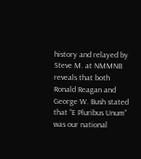history and relayed by Steve M. at NMMNB reveals that both Ronald Reagan and George W. Bush stated that “E Pluribus Unum” was our national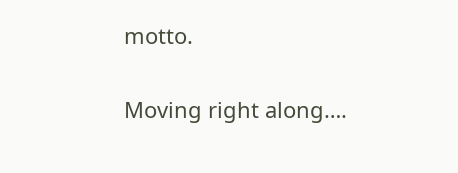motto.

Moving right along….